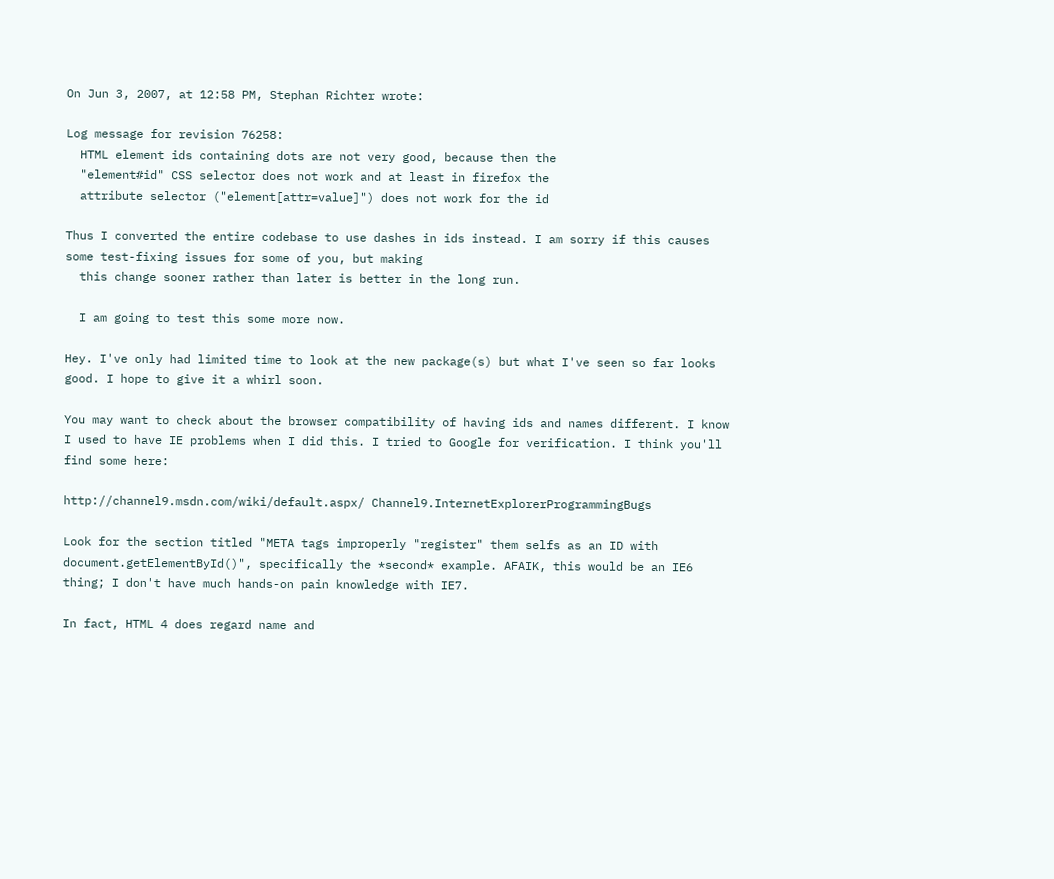On Jun 3, 2007, at 12:58 PM, Stephan Richter wrote:

Log message for revision 76258:
  HTML element ids containing dots are not very good, because then the
  "element#id" CSS selector does not work and at least in firefox the
  attribute selector ("element[attr=value]") does not work for the id

Thus I converted the entire codebase to use dashes in ids instead. I am sorry if this causes some test-fixing issues for some of you, but making
  this change sooner rather than later is better in the long run.

  I am going to test this some more now.

Hey. I've only had limited time to look at the new package(s) but what I've seen so far looks good. I hope to give it a whirl soon.

You may want to check about the browser compatibility of having ids and names different. I know I used to have IE problems when I did this. I tried to Google for verification. I think you'll find some here:

http://channel9.msdn.com/wiki/default.aspx/ Channel9.InternetExplorerProgrammingBugs

Look for the section titled "META tags improperly "register" them selfs as an ID with document.getElementById()", specifically the *second* example. AFAIK, this would be an IE6 thing; I don't have much hands-on pain knowledge with IE7.

In fact, HTML 4 does regard name and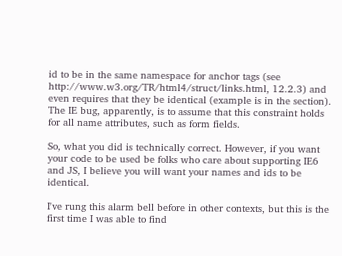id to be in the same namespace for anchor tags (see http://www.w3.org/TR/html4/struct/links.html, 12.2.3) and even requires that they be identical (example is in the section). The IE bug, apparently, is to assume that this constraint holds for all name attributes, such as form fields.

So, what you did is technically correct. However, if you want your code to be used be folks who care about supporting IE6 and JS, I believe you will want your names and ids to be identical.

I've rung this alarm bell before in other contexts, but this is the first time I was able to find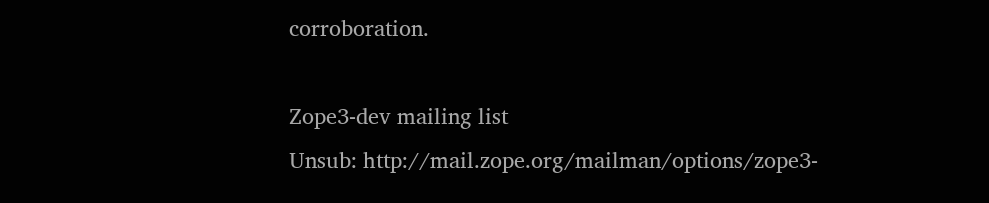corroboration.

Zope3-dev mailing list
Unsub: http://mail.zope.org/mailman/options/zope3-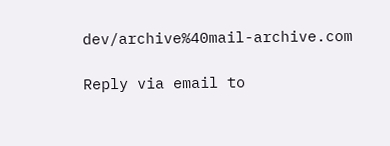dev/archive%40mail-archive.com

Reply via email to